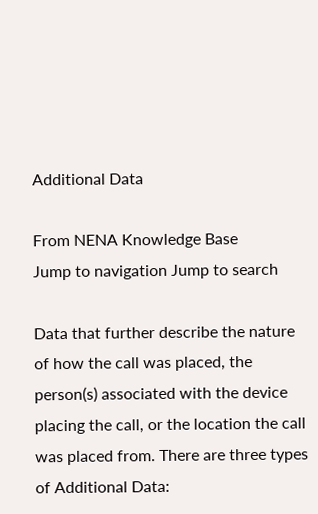Additional Data

From NENA Knowledge Base
Jump to navigation Jump to search

Data that further describe the nature of how the call was placed, the person(s) associated with the device placing the call, or the location the call was placed from. There are three types of Additional Data: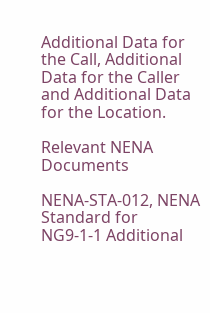Additional Data for the Call, Additional Data for the Caller and Additional Data for the Location.

Relevant NENA Documents

NENA-STA-012, NENA Standard for NG9-1-1 Additional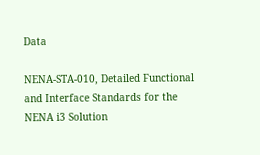Data

NENA-STA-010, Detailed Functional and Interface Standards for the NENA i3 Solution